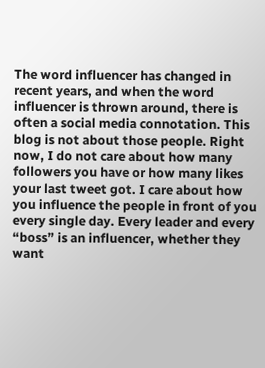The word influencer has changed in recent years, and when the word influencer is thrown around, there is often a social media connotation. This blog is not about those people. Right now, I do not care about how many followers you have or how many likes your last tweet got. I care about how you influence the people in front of you every single day. Every leader and every “boss” is an influencer, whether they want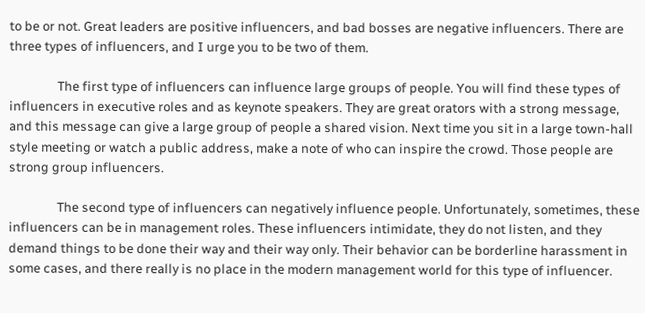to be or not. Great leaders are positive influencers, and bad bosses are negative influencers. There are three types of influencers, and I urge you to be two of them.

                The first type of influencers can influence large groups of people. You will find these types of influencers in executive roles and as keynote speakers. They are great orators with a strong message, and this message can give a large group of people a shared vision. Next time you sit in a large town-hall style meeting or watch a public address, make a note of who can inspire the crowd. Those people are strong group influencers.

                The second type of influencers can negatively influence people. Unfortunately, sometimes, these influencers can be in management roles. These influencers intimidate, they do not listen, and they demand things to be done their way and their way only. Their behavior can be borderline harassment in some cases, and there really is no place in the modern management world for this type of influencer.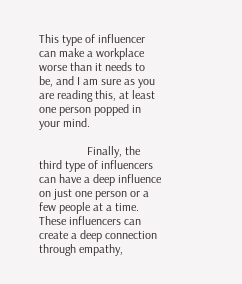This type of influencer can make a workplace worse than it needs to be, and I am sure as you are reading this, at least one person popped in your mind.

                Finally, the third type of influencers can have a deep influence on just one person or a few people at a time. These influencers can create a deep connection through empathy,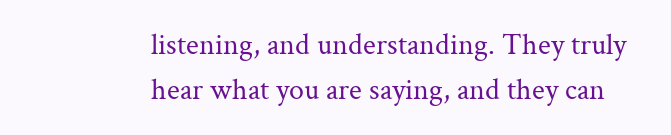listening, and understanding. They truly hear what you are saying, and they can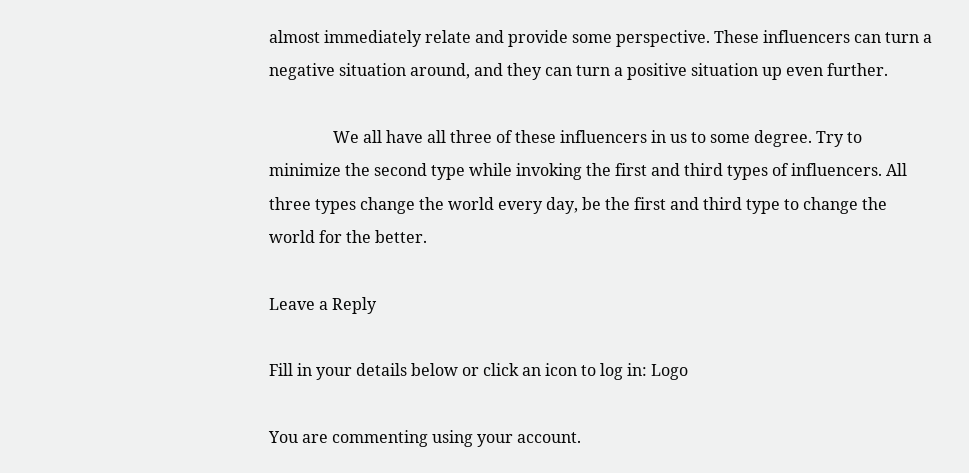almost immediately relate and provide some perspective. These influencers can turn a negative situation around, and they can turn a positive situation up even further.

                We all have all three of these influencers in us to some degree. Try to minimize the second type while invoking the first and third types of influencers. All three types change the world every day, be the first and third type to change the world for the better.

Leave a Reply

Fill in your details below or click an icon to log in: Logo

You are commenting using your account.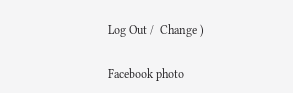Log Out /  Change )

Facebook photo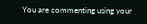You are commenting using your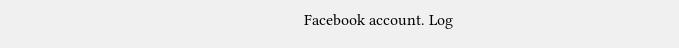Facebook account. Log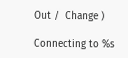Out /  Change )

Connecting to %s